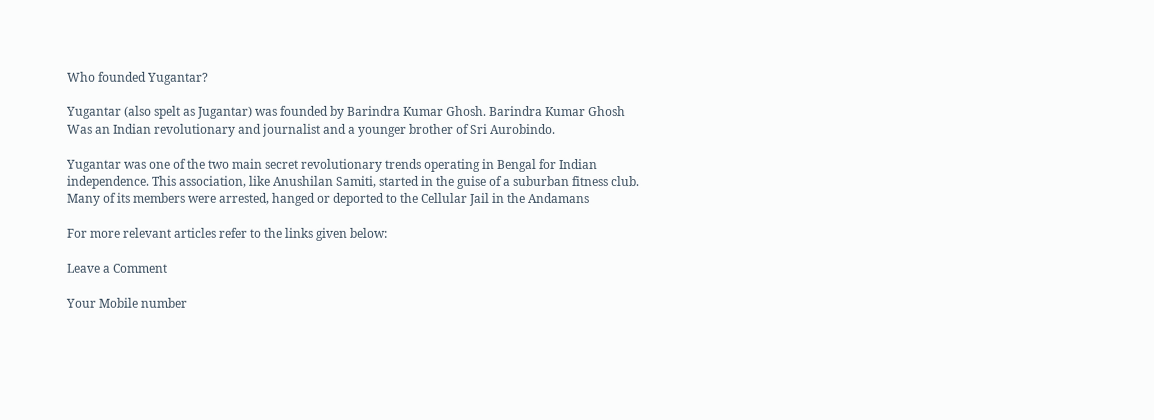Who founded Yugantar?

Yugantar (also spelt as Jugantar) was founded by Barindra Kumar Ghosh. Barindra Kumar Ghosh Was an Indian revolutionary and journalist and a younger brother of Sri Aurobindo.

Yugantar was one of the two main secret revolutionary trends operating in Bengal for Indian independence. This association, like Anushilan Samiti, started in the guise of a suburban fitness club. Many of its members were arrested, hanged or deported to the Cellular Jail in the Andamans

For more relevant articles refer to the links given below:

Leave a Comment

Your Mobile number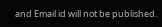and Email id will not be published.